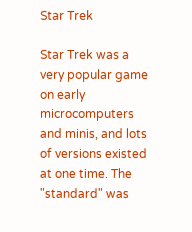Star Trek

Star Trek was a very popular game on early microcomputers and minis, and lots of versions existed at one time. The "standard" was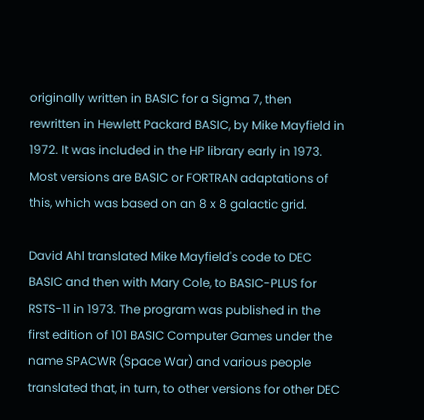originally written in BASIC for a Sigma 7, then rewritten in Hewlett Packard BASIC, by Mike Mayfield in 1972. It was included in the HP library early in 1973. Most versions are BASIC or FORTRAN adaptations of this, which was based on an 8 x 8 galactic grid.

David Ahl translated Mike Mayfield's code to DEC BASIC and then with Mary Cole, to BASIC-PLUS for RSTS-11 in 1973. The program was published in the first edition of 101 BASIC Computer Games under the name SPACWR (Space War) and various people translated that, in turn, to other versions for other DEC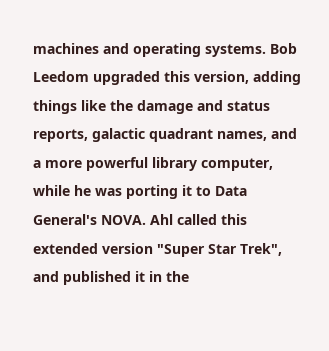machines and operating systems. Bob Leedom upgraded this version, adding things like the damage and status reports, galactic quadrant names, and a more powerful library computer, while he was porting it to Data General's NOVA. Ahl called this extended version "Super Star Trek", and published it in the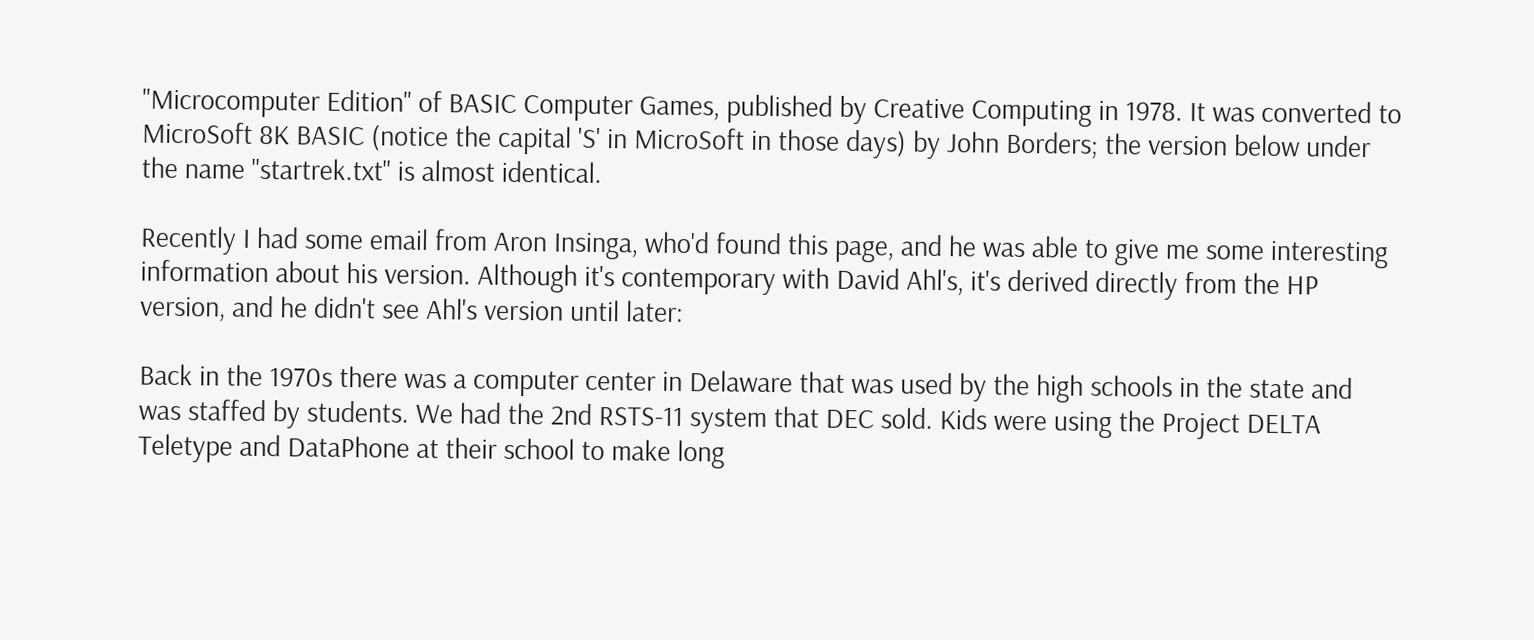"Microcomputer Edition" of BASIC Computer Games, published by Creative Computing in 1978. It was converted to MicroSoft 8K BASIC (notice the capital 'S' in MicroSoft in those days) by John Borders; the version below under the name "startrek.txt" is almost identical.

Recently I had some email from Aron Insinga, who'd found this page, and he was able to give me some interesting information about his version. Although it's contemporary with David Ahl's, it's derived directly from the HP version, and he didn't see Ahl's version until later:

Back in the 1970s there was a computer center in Delaware that was used by the high schools in the state and was staffed by students. We had the 2nd RSTS-11 system that DEC sold. Kids were using the Project DELTA Teletype and DataPhone at their school to make long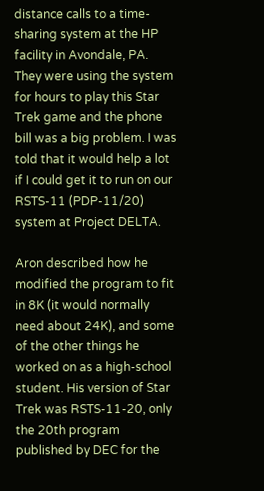distance calls to a time-sharing system at the HP facility in Avondale, PA. They were using the system for hours to play this Star Trek game and the phone bill was a big problem. I was told that it would help a lot if I could get it to run on our RSTS-11 (PDP-11/20) system at Project DELTA.

Aron described how he modified the program to fit in 8K (it would normally need about 24K), and some of the other things he worked on as a high-school student. His version of Star Trek was RSTS-11-20, only the 20th program published by DEC for the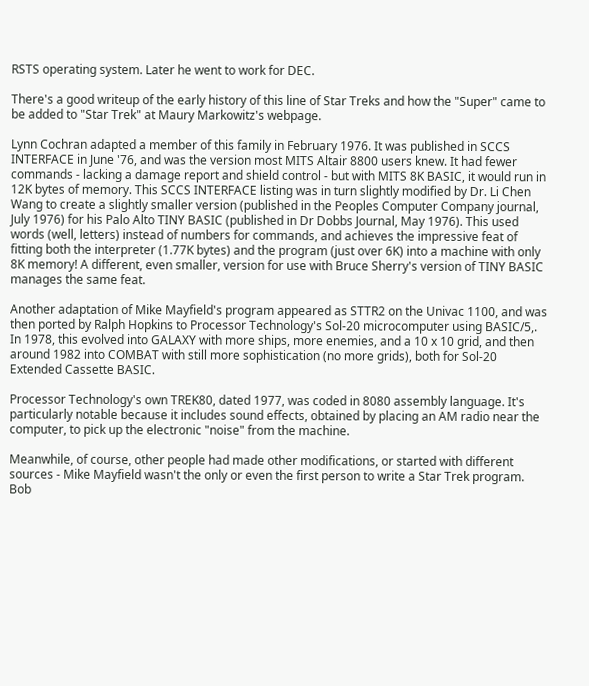RSTS operating system. Later he went to work for DEC.

There's a good writeup of the early history of this line of Star Treks and how the "Super" came to be added to "Star Trek" at Maury Markowitz's webpage.

Lynn Cochran adapted a member of this family in February 1976. It was published in SCCS INTERFACE in June '76, and was the version most MITS Altair 8800 users knew. It had fewer commands - lacking a damage report and shield control - but with MITS 8K BASIC, it would run in 12K bytes of memory. This SCCS INTERFACE listing was in turn slightly modified by Dr. Li Chen Wang to create a slightly smaller version (published in the Peoples Computer Company journal, July 1976) for his Palo Alto TINY BASIC (published in Dr Dobbs Journal, May 1976). This used words (well, letters) instead of numbers for commands, and achieves the impressive feat of fitting both the interpreter (1.77K bytes) and the program (just over 6K) into a machine with only 8K memory! A different, even smaller, version for use with Bruce Sherry's version of TINY BASIC manages the same feat.

Another adaptation of Mike Mayfield's program appeared as STTR2 on the Univac 1100, and was then ported by Ralph Hopkins to Processor Technology's Sol-20 microcomputer using BASIC/5,. In 1978, this evolved into GALAXY with more ships, more enemies, and a 10 x 10 grid, and then around 1982 into COMBAT with still more sophistication (no more grids), both for Sol-20 Extended Cassette BASIC.

Processor Technology's own TREK80, dated 1977, was coded in 8080 assembly language. It's particularly notable because it includes sound effects, obtained by placing an AM radio near the computer, to pick up the electronic "noise" from the machine.

Meanwhile, of course, other people had made other modifications, or started with different sources - Mike Mayfield wasn't the only or even the first person to write a Star Trek program. Bob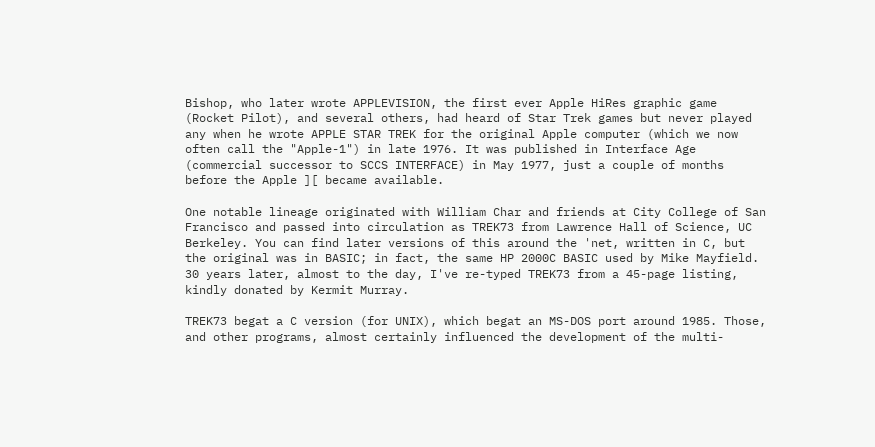Bishop, who later wrote APPLEVISION, the first ever Apple HiRes graphic game (Rocket Pilot), and several others, had heard of Star Trek games but never played any when he wrote APPLE STAR TREK for the original Apple computer (which we now often call the "Apple-1") in late 1976. It was published in Interface Age (commercial successor to SCCS INTERFACE) in May 1977, just a couple of months before the Apple ][ became available.

One notable lineage originated with William Char and friends at City College of San Francisco and passed into circulation as TREK73 from Lawrence Hall of Science, UC Berkeley. You can find later versions of this around the 'net, written in C, but the original was in BASIC; in fact, the same HP 2000C BASIC used by Mike Mayfield. 30 years later, almost to the day, I've re-typed TREK73 from a 45-page listing, kindly donated by Kermit Murray.

TREK73 begat a C version (for UNIX), which begat an MS-DOS port around 1985. Those, and other programs, almost certainly influenced the development of the multi-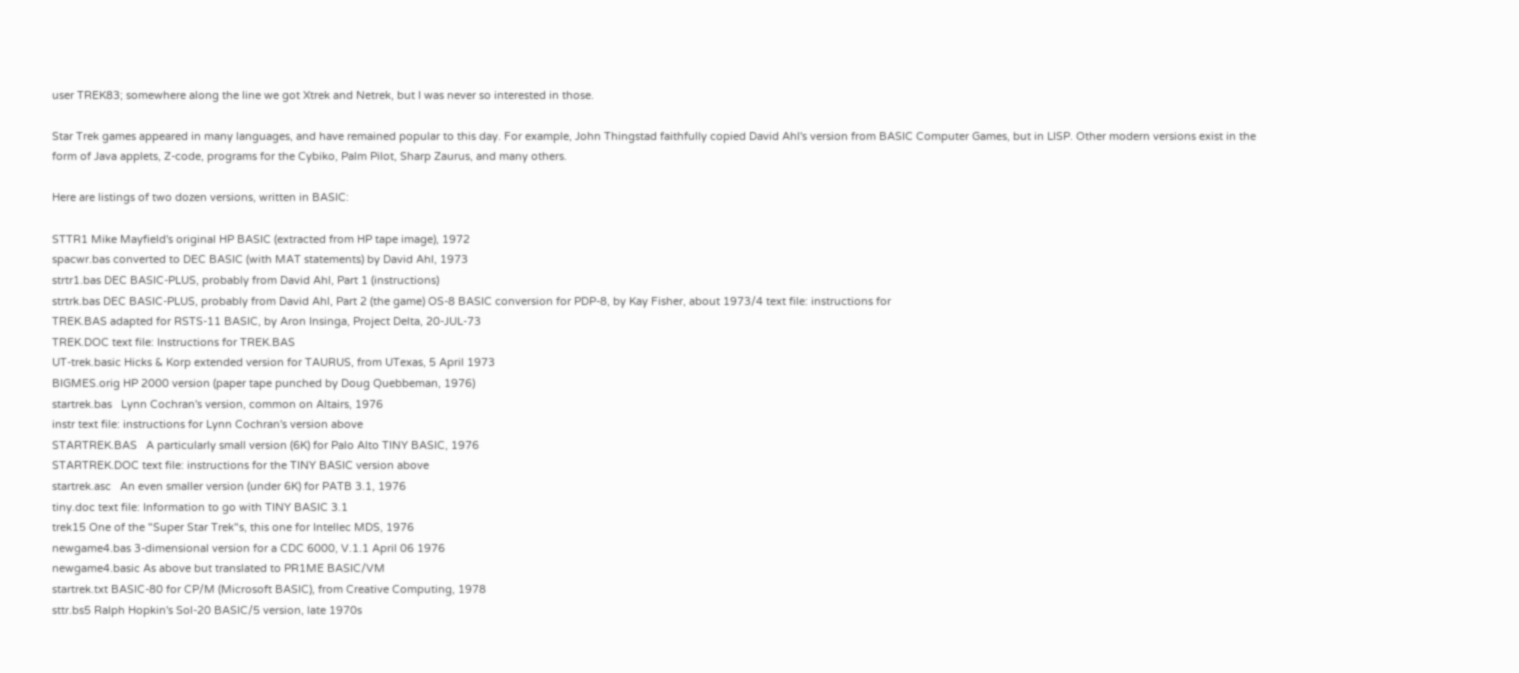user TREK83; somewhere along the line we got Xtrek and Netrek, but I was never so interested in those.

Star Trek games appeared in many languages, and have remained popular to this day. For example, John Thingstad faithfully copied David Ahl's version from BASIC Computer Games, but in LISP. Other modern versions exist in the form of Java applets, Z-code, programs for the Cybiko, Palm Pilot, Sharp Zaurus, and many others.

Here are listings of two dozen versions, written in BASIC:

STTR1 Mike Mayfield's original HP BASIC (extracted from HP tape image), 1972
spacwr.bas converted to DEC BASIC (with MAT statements) by David Ahl, 1973
strtr1.bas DEC BASIC-PLUS, probably from David Ahl, Part 1 (instructions)
strtrk.bas DEC BASIC-PLUS, probably from David Ahl, Part 2 (the game) OS-8 BASIC conversion for PDP-8, by Kay Fisher, about 1973/4 text file: instructions for
TREK.BAS adapted for RSTS-11 BASIC, by Aron Insinga, Project Delta, 20-JUL-73
TREK.DOC text file: Instructions for TREK.BAS
UT-trek.basic Hicks & Korp extended version for TAURUS, from UTexas, 5 April 1973
BIGMES.orig HP 2000 version (paper tape punched by Doug Quebbeman, 1976)
startrek.bas   Lynn Cochran's version, common on Altairs, 1976
instr text file: instructions for Lynn Cochran's version above
STARTREK.BAS   A particularly small version (6K) for Palo Alto TINY BASIC, 1976
STARTREK.DOC text file: instructions for the TINY BASIC version above
startrek.asc   An even smaller version (under 6K) for PATB 3.1, 1976
tiny.doc text file: Information to go with TINY BASIC 3.1
trek15 One of the "Super Star Trek"s, this one for Intellec MDS, 1976
newgame4.bas 3-dimensional version for a CDC 6000, V.1.1 April 06 1976
newgame4.basic As above but translated to PR1ME BASIC/VM
startrek.txt BASIC-80 for CP/M (Microsoft BASIC), from Creative Computing, 1978
sttr.bs5 Ralph Hopkin's Sol-20 BASIC/5 version, late 1970s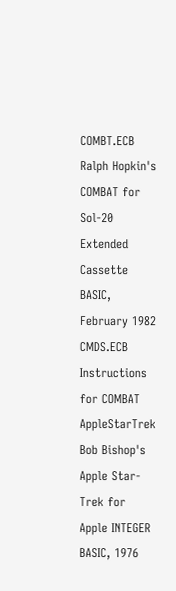COMBT.ECB Ralph Hopkin's COMBAT for Sol-20 Extended Cassette BASIC, February 1982
CMDS.ECB Instructions for COMBAT
AppleStarTrek Bob Bishop's Apple Star-Trek for Apple INTEGER BASIC, 1976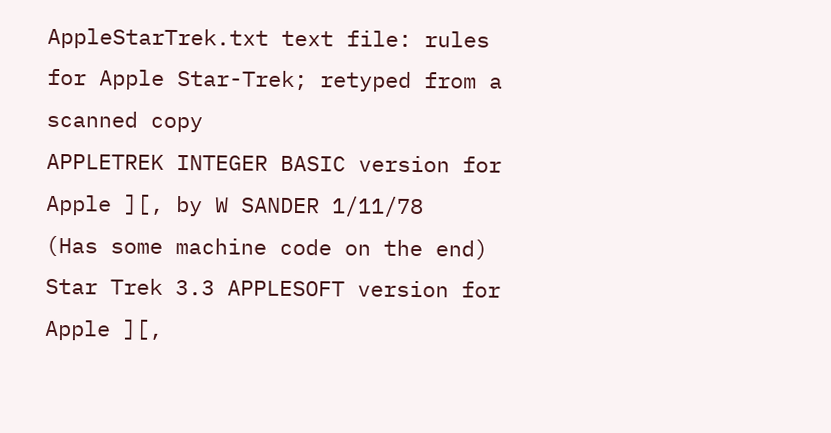AppleStarTrek.txt text file: rules for Apple Star-Trek; retyped from a scanned copy
APPLETREK INTEGER BASIC version for Apple ][, by W SANDER 1/11/78
(Has some machine code on the end)
Star Trek 3.3 APPLESOFT version for Apple ][,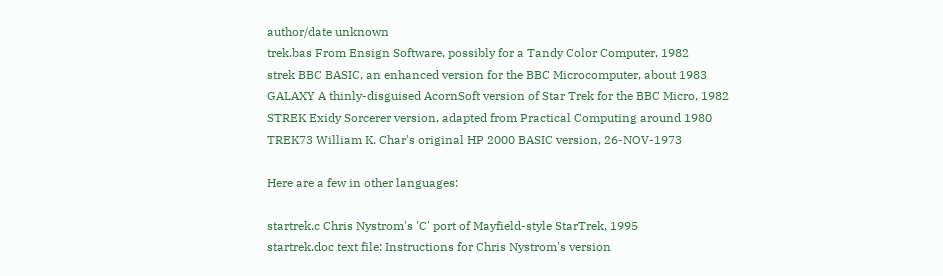author/date unknown
trek.bas From Ensign Software, possibly for a Tandy Color Computer, 1982
strek BBC BASIC, an enhanced version for the BBC Microcomputer, about 1983
GALAXY A thinly-disguised AcornSoft version of Star Trek for the BBC Micro, 1982
STREK Exidy Sorcerer version, adapted from Practical Computing around 1980
TREK73 William K. Char's original HP 2000 BASIC version, 26-NOV-1973

Here are a few in other languages:

startrek.c Chris Nystrom's 'C' port of Mayfield-style StarTrek, 1995
startrek.doc text file: Instructions for Chris Nystrom's version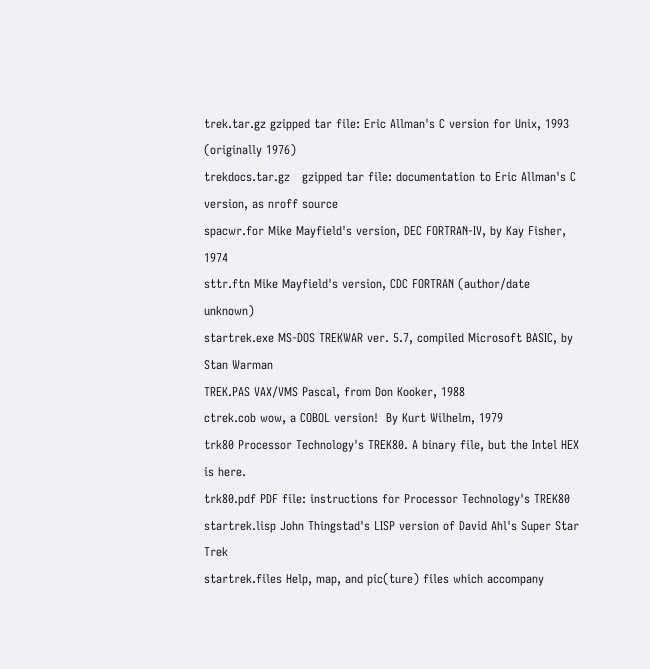trek.tar.gz gzipped tar file: Eric Allman's C version for Unix, 1993 (originally 1976)
trekdocs.tar.gz   gzipped tar file: documentation to Eric Allman's C version, as nroff source
spacwr.for Mike Mayfield's version, DEC FORTRAN-IV, by Kay Fisher, 1974
sttr.ftn Mike Mayfield's version, CDC FORTRAN (author/date unknown)
startrek.exe MS-DOS TREKWAR ver. 5.7, compiled Microsoft BASIC, by Stan Warman
TREK.PAS VAX/VMS Pascal, from Don Kooker, 1988
ctrek.cob wow, a COBOL version!  By Kurt Wilhelm, 1979
trk80 Processor Technology's TREK80. A binary file, but the Intel HEX is here.
trk80.pdf PDF file: instructions for Processor Technology's TREK80
startrek.lisp John Thingstad's LISP version of David Ahl's Super Star Trek
startrek.files Help, map, and pic(ture) files which accompany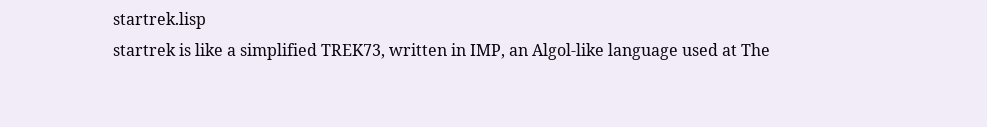startrek.lisp
startrek is like a simplified TREK73, written in IMP, an Algol-like language used at The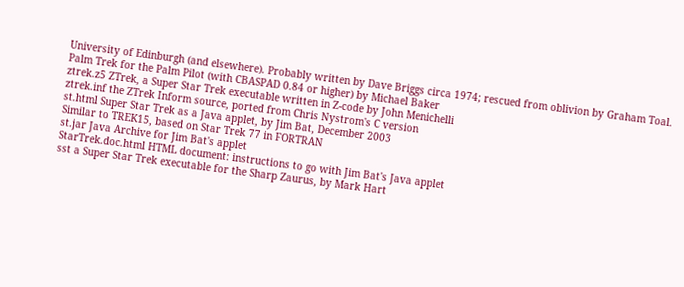University of Edinburgh (and elsewhere). Probably written by Dave Briggs circa 1974; rescued from oblivion by Graham Toal.
Palm Trek for the Palm Pilot (with CBASPAD 0.84 or higher) by Michael Baker
ztrek.z5 ZTrek, a Super Star Trek executable written in Z-code by John Menichelli
ztrek.inf the ZTrek Inform source, ported from Chris Nystrom's C version
st.html Super Star Trek as a Java applet, by Jim Bat, December 2003
Similar to TREK15, based on Star Trek 77 in FORTRAN
st.jar Java Archive for Jim Bat's applet
StarTrek.doc.html HTML document: instructions to go with Jim Bat's Java applet
sst a Super Star Trek executable for the Sharp Zaurus, by Mark Hart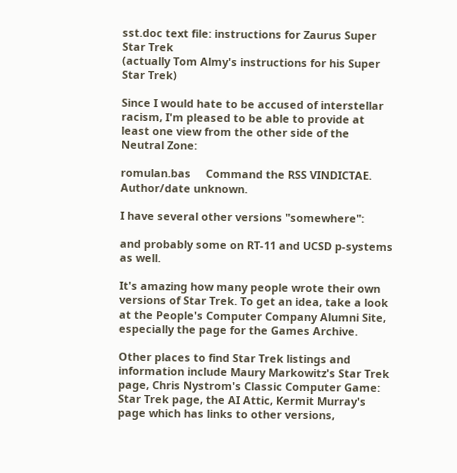sst.doc text file: instructions for Zaurus Super Star Trek
(actually Tom Almy's instructions for his Super Star Trek)

Since I would hate to be accused of interstellar racism, I'm pleased to be able to provide at least one view from the other side of the Neutral Zone:

romulan.bas     Command the RSS VINDICTAE. Author/date unknown.

I have several other versions "somewhere":

and probably some on RT-11 and UCSD p-systems as well.

It's amazing how many people wrote their own versions of Star Trek. To get an idea, take a look at the People's Computer Company Alumni Site, especially the page for the Games Archive.

Other places to find Star Trek listings and information include Maury Markowitz's Star Trek page, Chris Nystrom's Classic Computer Game: Star Trek page, the AI Attic, Kermit Murray's page which has links to other versions,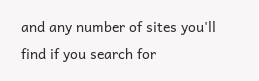and any number of sites you'll find if you search for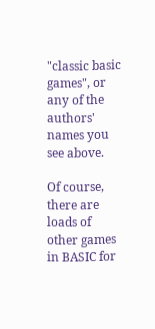"classic basic games", or any of the authors' names you see above.

Of course, there are loads of other games in BASIC for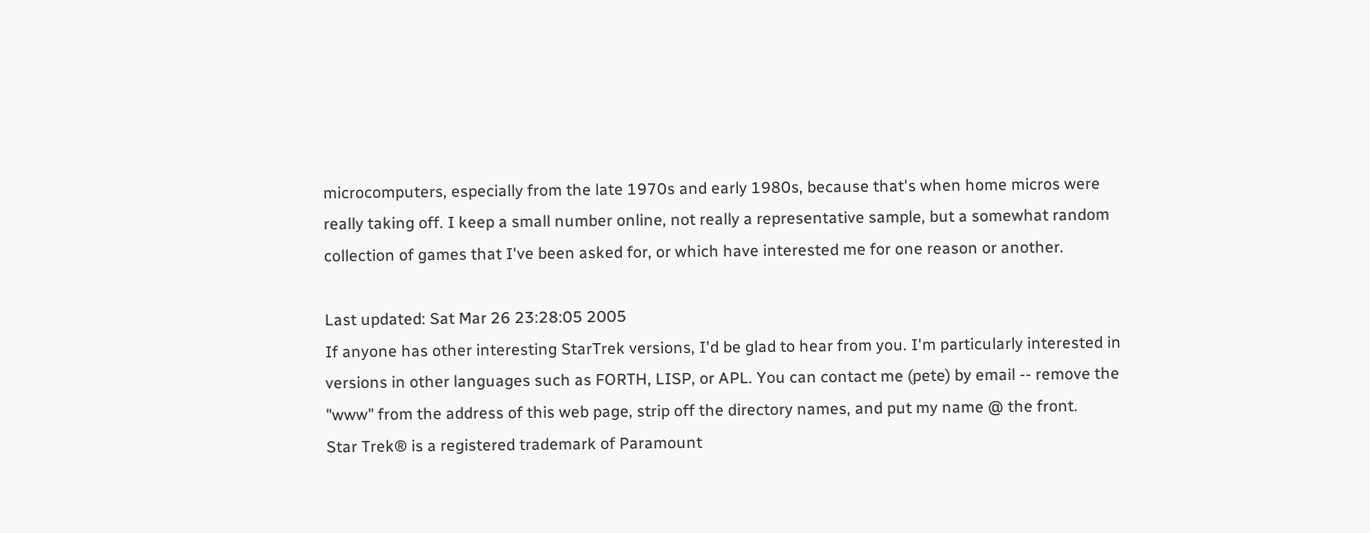microcomputers, especially from the late 1970s and early 1980s, because that's when home micros were really taking off. I keep a small number online, not really a representative sample, but a somewhat random collection of games that I've been asked for, or which have interested me for one reason or another.

Last updated: Sat Mar 26 23:28:05 2005
If anyone has other interesting StarTrek versions, I'd be glad to hear from you. I'm particularly interested in versions in other languages such as FORTH, LISP, or APL. You can contact me (pete) by email -- remove the "www" from the address of this web page, strip off the directory names, and put my name @ the front.
Star Trek® is a registered trademark of Paramount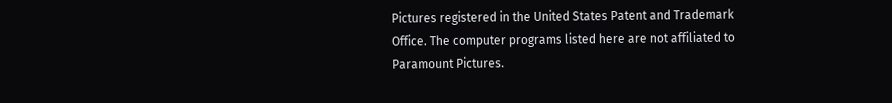Pictures registered in the United States Patent and Trademark Office. The computer programs listed here are not affiliated to Paramount Pictures.